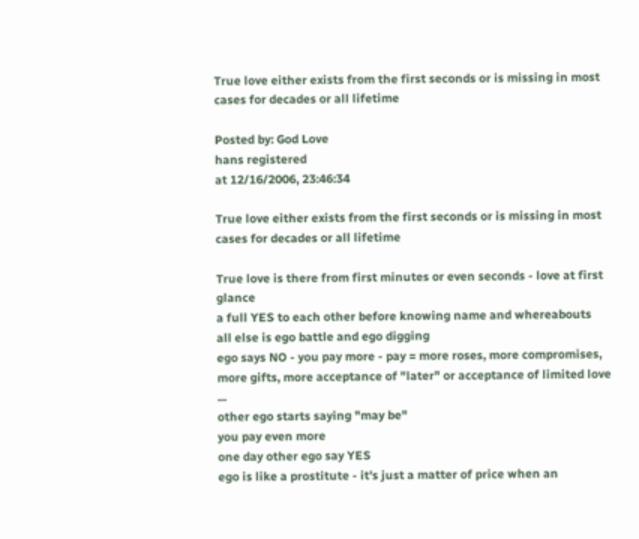True love either exists from the first seconds or is missing in most cases for decades or all lifetime

Posted by: God Love
hans registered
at 12/16/2006, 23:46:34

True love either exists from the first seconds or is missing in most cases for decades or all lifetime

True love is there from first minutes or even seconds - love at first glance
a full YES to each other before knowing name and whereabouts
all else is ego battle and ego digging
ego says NO - you pay more - pay = more roses, more compromises, more gifts, more acceptance of "later" or acceptance of limited love ...
other ego starts saying "may be"
you pay even more
one day other ego say YES
ego is like a prostitute - it's just a matter of price when an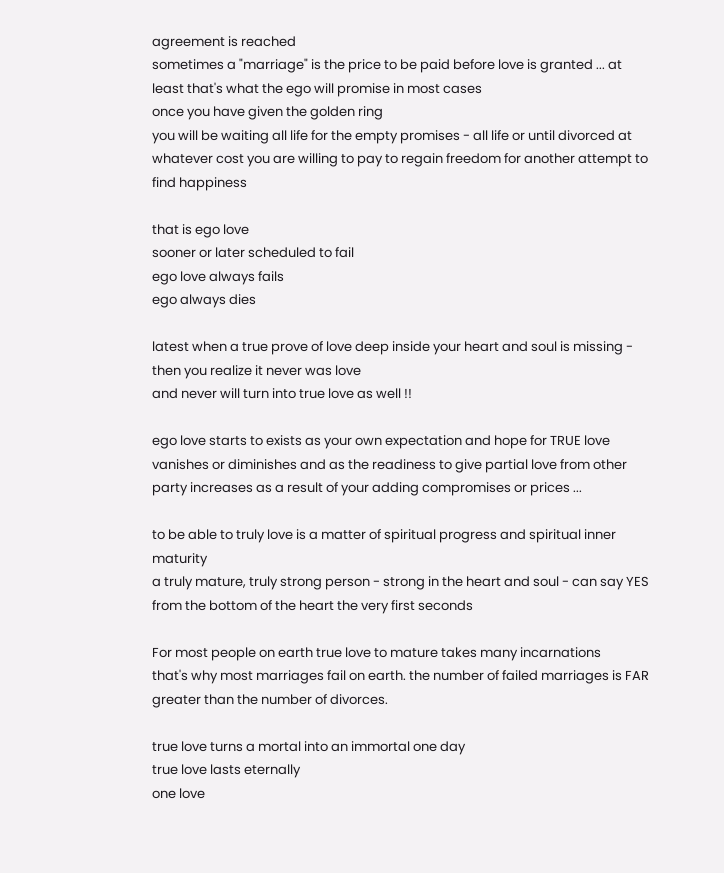agreement is reached
sometimes a "marriage" is the price to be paid before love is granted ... at least that's what the ego will promise in most cases
once you have given the golden ring
you will be waiting all life for the empty promises - all life or until divorced at whatever cost you are willing to pay to regain freedom for another attempt to find happiness

that is ego love
sooner or later scheduled to fail
ego love always fails
ego always dies

latest when a true prove of love deep inside your heart and soul is missing - then you realize it never was love
and never will turn into true love as well !!

ego love starts to exists as your own expectation and hope for TRUE love vanishes or diminishes and as the readiness to give partial love from other party increases as a result of your adding compromises or prices ...

to be able to truly love is a matter of spiritual progress and spiritual inner maturity
a truly mature, truly strong person - strong in the heart and soul - can say YES from the bottom of the heart the very first seconds

For most people on earth true love to mature takes many incarnations
that's why most marriages fail on earth. the number of failed marriages is FAR greater than the number of divorces.

true love turns a mortal into an immortal one day
true love lasts eternally
one love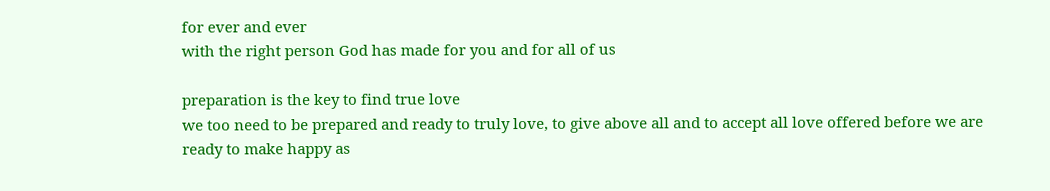for ever and ever
with the right person God has made for you and for all of us

preparation is the key to find true love
we too need to be prepared and ready to truly love, to give above all and to accept all love offered before we are ready to make happy as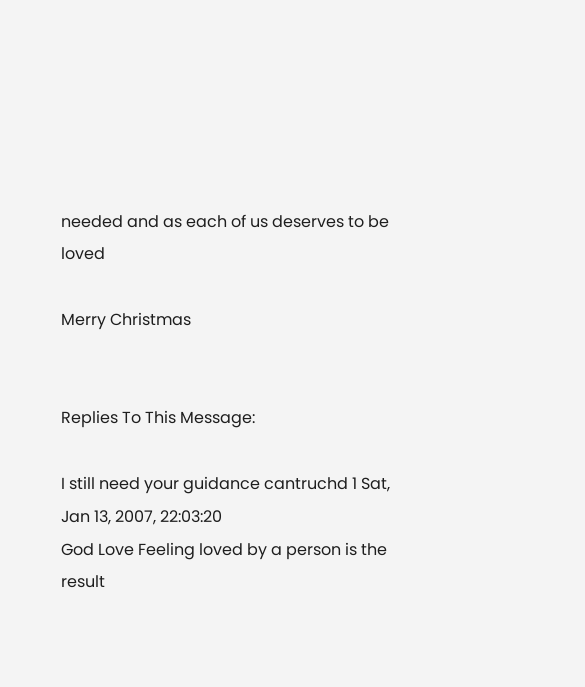needed and as each of us deserves to be loved

Merry Christmas


Replies To This Message:

I still need your guidance cantruchd 1 Sat, Jan 13, 2007, 22:03:20
God Love Feeling loved by a person is the result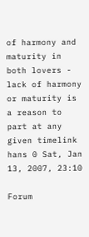of harmony and maturity in both lovers - lack of harmony or maturity is a reason to part at any given timelink hans 0 Sat, Jan 13, 2007, 23:10

Forum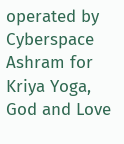operated by Cyberspace Ashram for Kriya Yoga, God and Love